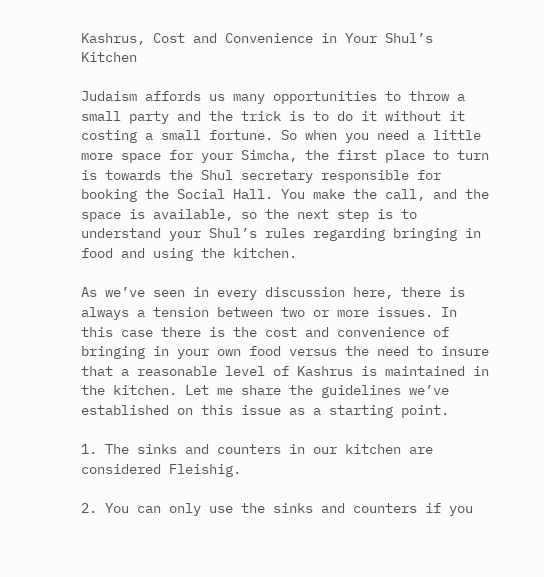Kashrus, Cost and Convenience in Your Shul’s Kitchen

Judaism affords us many opportunities to throw a small party and the trick is to do it without it costing a small fortune. So when you need a little more space for your Simcha, the first place to turn is towards the Shul secretary responsible for booking the Social Hall. You make the call, and the space is available, so the next step is to understand your Shul’s rules regarding bringing in food and using the kitchen.

As we’ve seen in every discussion here, there is always a tension between two or more issues. In this case there is the cost and convenience of bringing in your own food versus the need to insure that a reasonable level of Kashrus is maintained in the kitchen. Let me share the guidelines we’ve established on this issue as a starting point.

1. The sinks and counters in our kitchen are considered Fleishig.

2. You can only use the sinks and counters if you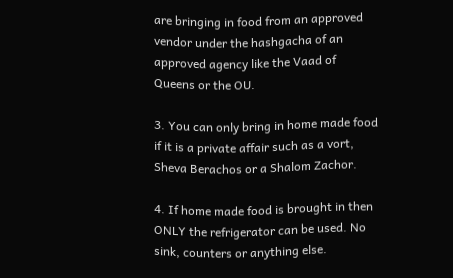are bringing in food from an approved vendor under the hashgacha of an approved agency like the Vaad of Queens or the OU.

3. You can only bring in home made food if it is a private affair such as a vort, Sheva Berachos or a Shalom Zachor.

4. If home made food is brought in then ONLY the refrigerator can be used. No sink, counters or anything else.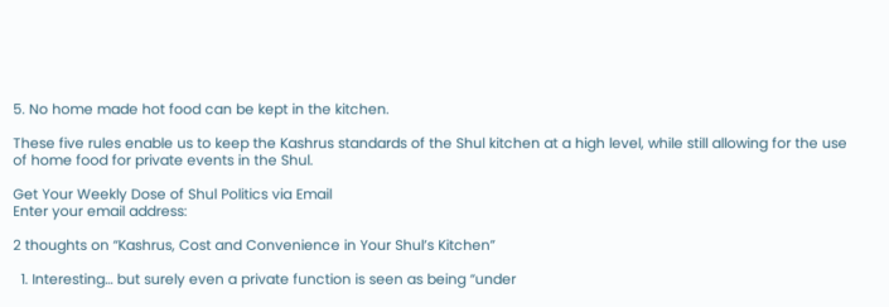5. No home made hot food can be kept in the kitchen.

These five rules enable us to keep the Kashrus standards of the Shul kitchen at a high level, while still allowing for the use of home food for private events in the Shul.

Get Your Weekly Dose of Shul Politics via Email
Enter your email address:

2 thoughts on “Kashrus, Cost and Convenience in Your Shul’s Kitchen”

  1. Interesting… but surely even a private function is seen as being “under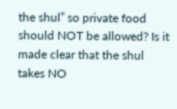the shul” so private food should NOT be allowed? Is it made clear that the shul takes NO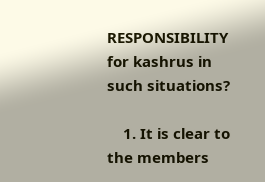RESPONSIBILITY for kashrus in such situations?

    1. It is clear to the members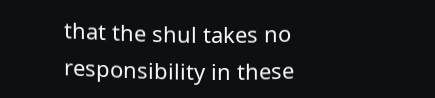that the shul takes no responsibility in these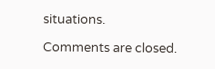situations.

Comments are closed.